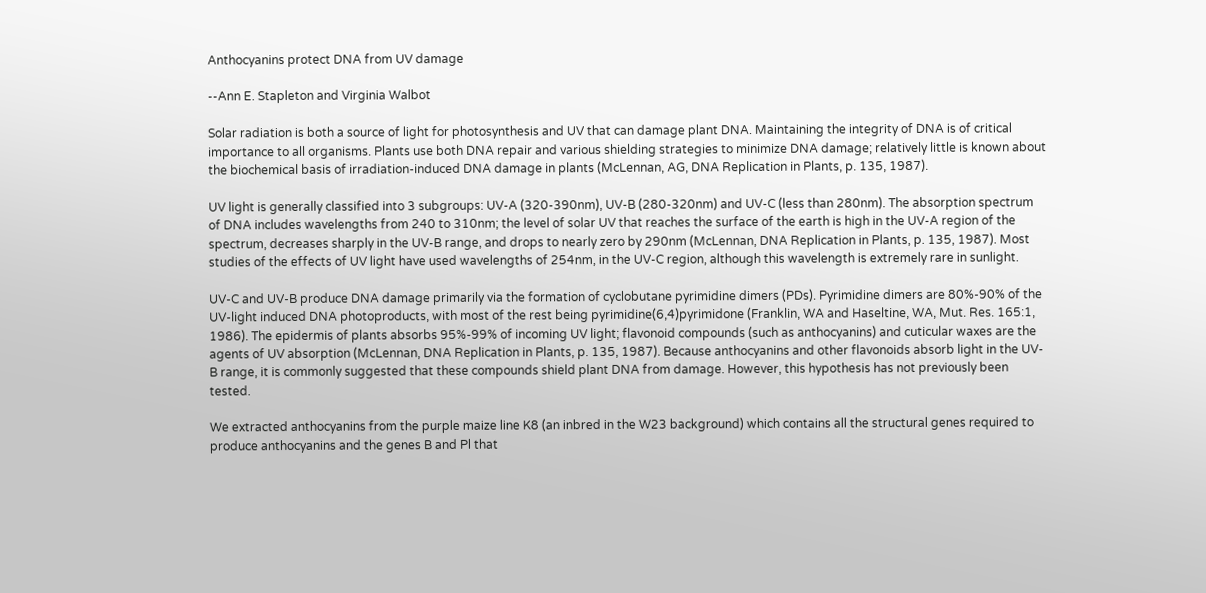Anthocyanins protect DNA from UV damage

--Ann E. Stapleton and Virginia Walbot

Solar radiation is both a source of light for photosynthesis and UV that can damage plant DNA. Maintaining the integrity of DNA is of critical importance to all organisms. Plants use both DNA repair and various shielding strategies to minimize DNA damage; relatively little is known about the biochemical basis of irradiation-induced DNA damage in plants (McLennan, AG, DNA Replication in Plants, p. 135, 1987).

UV light is generally classified into 3 subgroups: UV-A (320-390nm), UV-B (280-320nm) and UV-C (less than 280nm). The absorption spectrum of DNA includes wavelengths from 240 to 310nm; the level of solar UV that reaches the surface of the earth is high in the UV-A region of the spectrum, decreases sharply in the UV-B range, and drops to nearly zero by 290nm (McLennan, DNA Replication in Plants, p. 135, 1987). Most studies of the effects of UV light have used wavelengths of 254nm, in the UV-C region, although this wavelength is extremely rare in sunlight.

UV-C and UV-B produce DNA damage primarily via the formation of cyclobutane pyrimidine dimers (PDs). Pyrimidine dimers are 80%-90% of the UV-light induced DNA photoproducts, with most of the rest being pyrimidine(6,4)pyrimidone (Franklin, WA and Haseltine, WA, Mut. Res. 165:1, 1986). The epidermis of plants absorbs 95%-99% of incoming UV light; flavonoid compounds (such as anthocyanins) and cuticular waxes are the agents of UV absorption (McLennan, DNA Replication in Plants, p. 135, 1987). Because anthocyanins and other flavonoids absorb light in the UV-B range, it is commonly suggested that these compounds shield plant DNA from damage. However, this hypothesis has not previously been tested.

We extracted anthocyanins from the purple maize line K8 (an inbred in the W23 background) which contains all the structural genes required to produce anthocyanins and the genes B and Pl that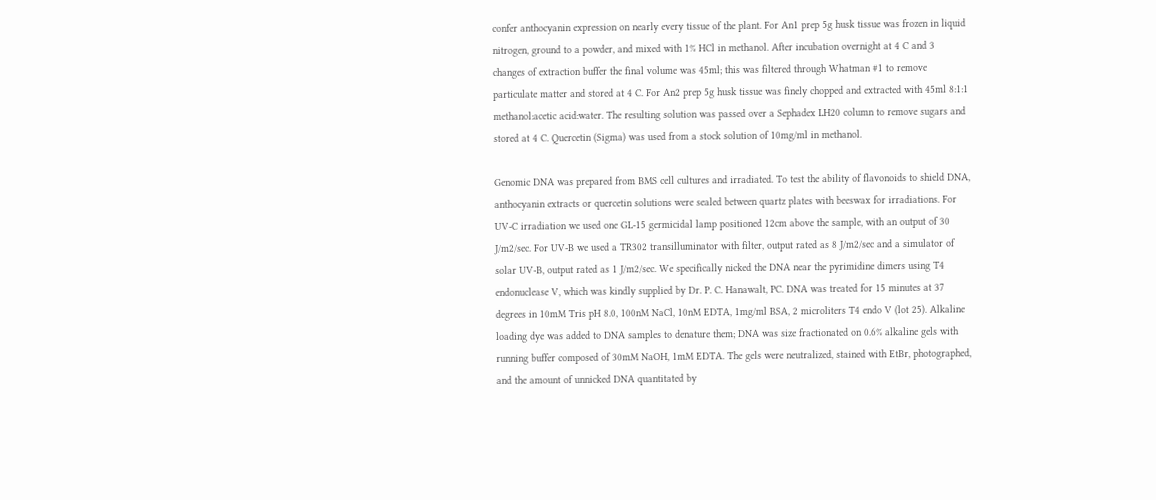confer anthocyanin expression on nearly every tissue of the plant. For An1 prep 5g husk tissue was frozen in liquid nitrogen, ground to a powder, and mixed with 1% HCl in methanol. After incubation overnight at 4 C and 3 changes of extraction buffer the final volume was 45ml; this was filtered through Whatman #1 to remove particulate matter and stored at 4 C. For An2 prep 5g husk tissue was finely chopped and extracted with 45ml 8:1:1 methanol:acetic acid:water. The resulting solution was passed over a Sephadex LH20 column to remove sugars and stored at 4 C. Quercetin (Sigma) was used from a stock solution of 10mg/ml in methanol.

Genomic DNA was prepared from BMS cell cultures and irradiated. To test the ability of flavonoids to shield DNA, anthocyanin extracts or quercetin solutions were sealed between quartz plates with beeswax for irradiations. For UV-C irradiation we used one GL-15 germicidal lamp positioned 12cm above the sample, with an output of 30 J/m2/sec. For UV-B we used a TR302 transilluminator with filter, output rated as 8 J/m2/sec and a simulator of solar UV-B, output rated as 1 J/m2/sec. We specifically nicked the DNA near the pyrimidine dimers using T4 endonuclease V, which was kindly supplied by Dr. P. C. Hanawalt, PC. DNA was treated for 15 minutes at 37 degrees in 10mM Tris pH 8.0, 100nM NaCl, 10nM EDTA, 1mg/ml BSA, 2 microliters T4 endo V (lot 25). Alkaline loading dye was added to DNA samples to denature them; DNA was size fractionated on 0.6% alkaline gels with running buffer composed of 30mM NaOH, 1mM EDTA. The gels were neutralized, stained with EtBr, photographed, and the amount of unnicked DNA quantitated by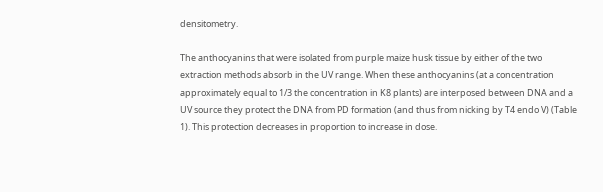densitometry.

The anthocyanins that were isolated from purple maize husk tissue by either of the two extraction methods absorb in the UV range. When these anthocyanins (at a concentration approximately equal to 1/3 the concentration in K8 plants) are interposed between DNA and a UV source they protect the DNA from PD formation (and thus from nicking by T4 endo V) (Table 1). This protection decreases in proportion to increase in dose.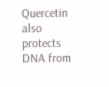Quercetin also protects DNA from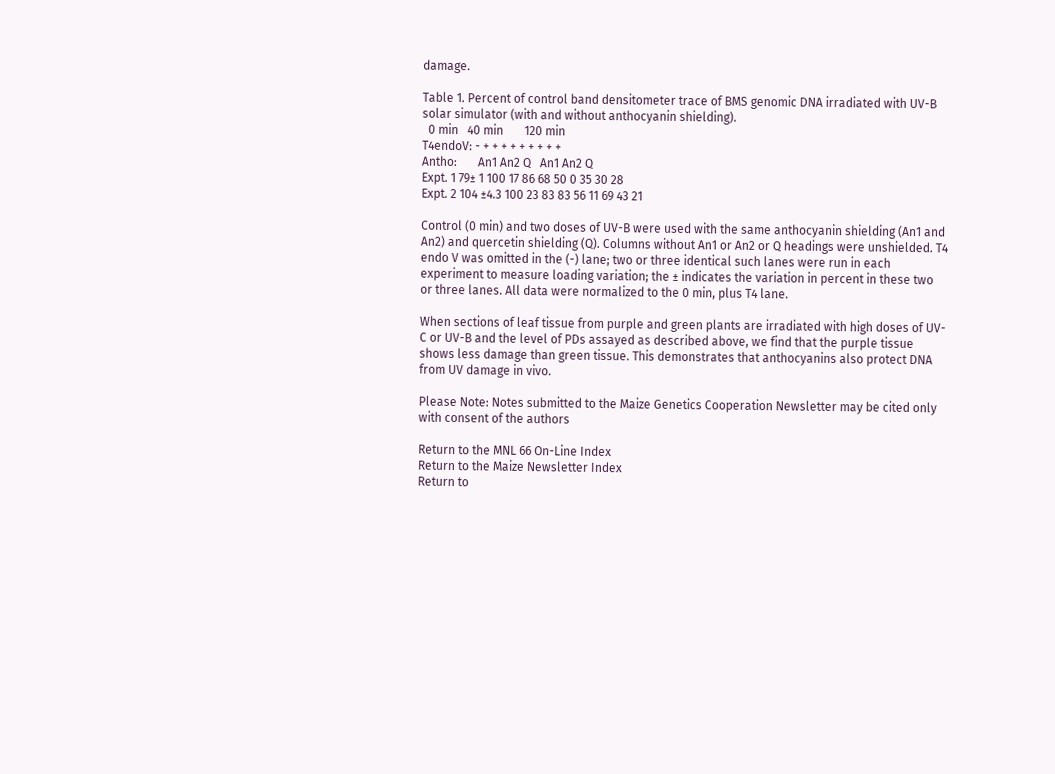damage.

Table 1. Percent of control band densitometer trace of BMS genomic DNA irradiated with UV-B solar simulator (with and without anthocyanin shielding).
  0 min   40 min       120 min
T4endoV: - + + + + + + + + +
Antho:       An1 An2 Q   An1 An2 Q
Expt. 1 79± 1 100 17 86 68 50 0 35 30 28
Expt. 2 104 ±4.3 100 23 83 83 56 11 69 43 21

Control (0 min) and two doses of UV-B were used with the same anthocyanin shielding (An1 and An2) and quercetin shielding (Q). Columns without An1 or An2 or Q headings were unshielded. T4 endo V was omitted in the (-) lane; two or three identical such lanes were run in each experiment to measure loading variation; the ± indicates the variation in percent in these two or three lanes. All data were normalized to the 0 min, plus T4 lane.

When sections of leaf tissue from purple and green plants are irradiated with high doses of UV-C or UV-B and the level of PDs assayed as described above, we find that the purple tissue shows less damage than green tissue. This demonstrates that anthocyanins also protect DNA from UV damage in vivo.

Please Note: Notes submitted to the Maize Genetics Cooperation Newsletter may be cited only with consent of the authors

Return to the MNL 66 On-Line Index
Return to the Maize Newsletter Index
Return to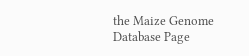the Maize Genome Database Page